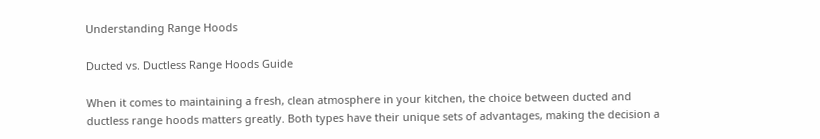Understanding Range Hoods

Ducted vs. Ductless Range Hoods Guide

When it comes to maintaining a fresh, clean atmosphere in your kitchen, the choice between ducted and ductless range hoods matters greatly. Both types have their unique sets of advantages, making the decision a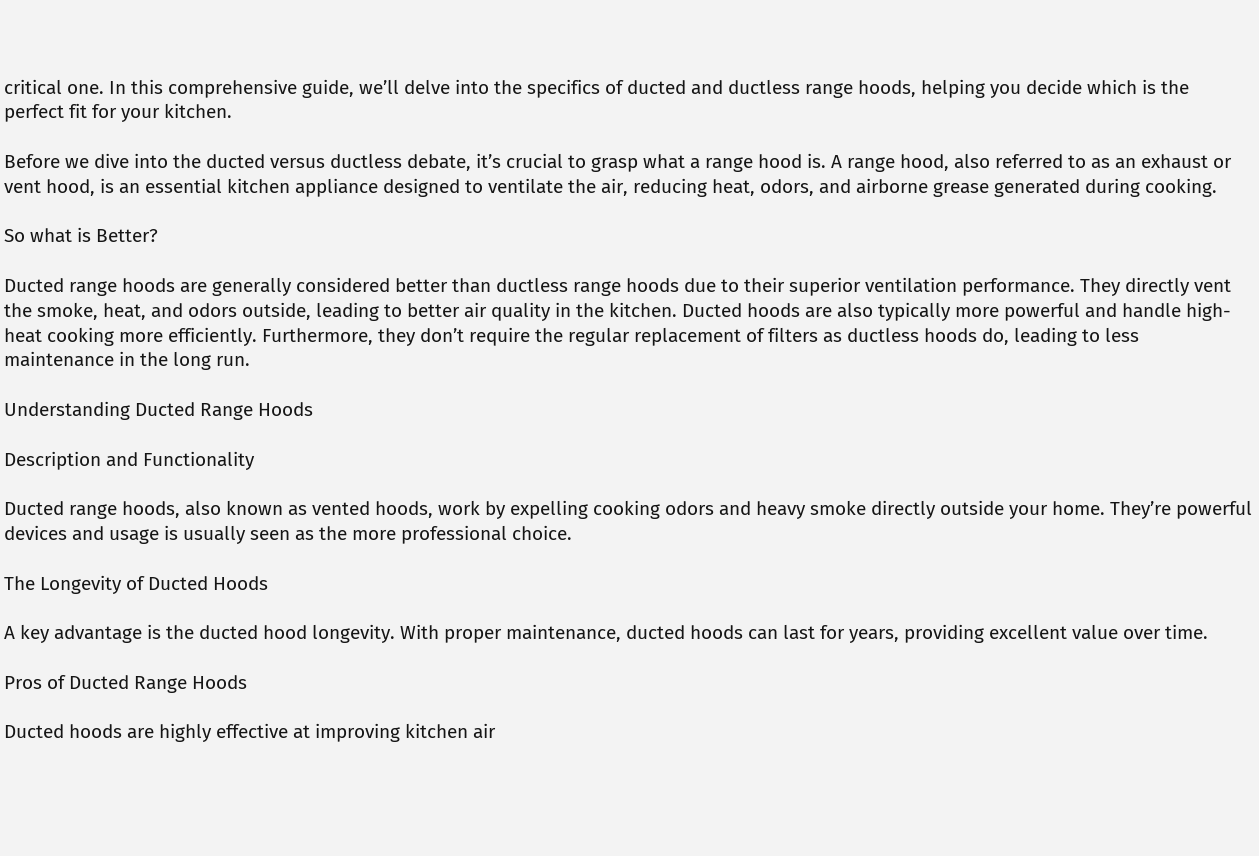critical one. In this comprehensive guide, we’ll delve into the specifics of ducted and ductless range hoods, helping you decide which is the perfect fit for your kitchen.

Before we dive into the ducted versus ductless debate, it’s crucial to grasp what a range hood is. A range hood, also referred to as an exhaust or vent hood, is an essential kitchen appliance designed to ventilate the air, reducing heat, odors, and airborne grease generated during cooking.

So what is Better?

Ducted range hoods are generally considered better than ductless range hoods due to their superior ventilation performance. They directly vent the smoke, heat, and odors outside, leading to better air quality in the kitchen. Ducted hoods are also typically more powerful and handle high-heat cooking more efficiently. Furthermore, they don’t require the regular replacement of filters as ductless hoods do, leading to less maintenance in the long run.

Understanding Ducted Range Hoods

Description and Functionality

Ducted range hoods, also known as vented hoods, work by expelling cooking odors and heavy smoke directly outside your home. They’re powerful devices and usage is usually seen as the more professional choice.

The Longevity of Ducted Hoods

A key advantage is the ducted hood longevity. With proper maintenance, ducted hoods can last for years, providing excellent value over time.

Pros of Ducted Range Hoods

Ducted hoods are highly effective at improving kitchen air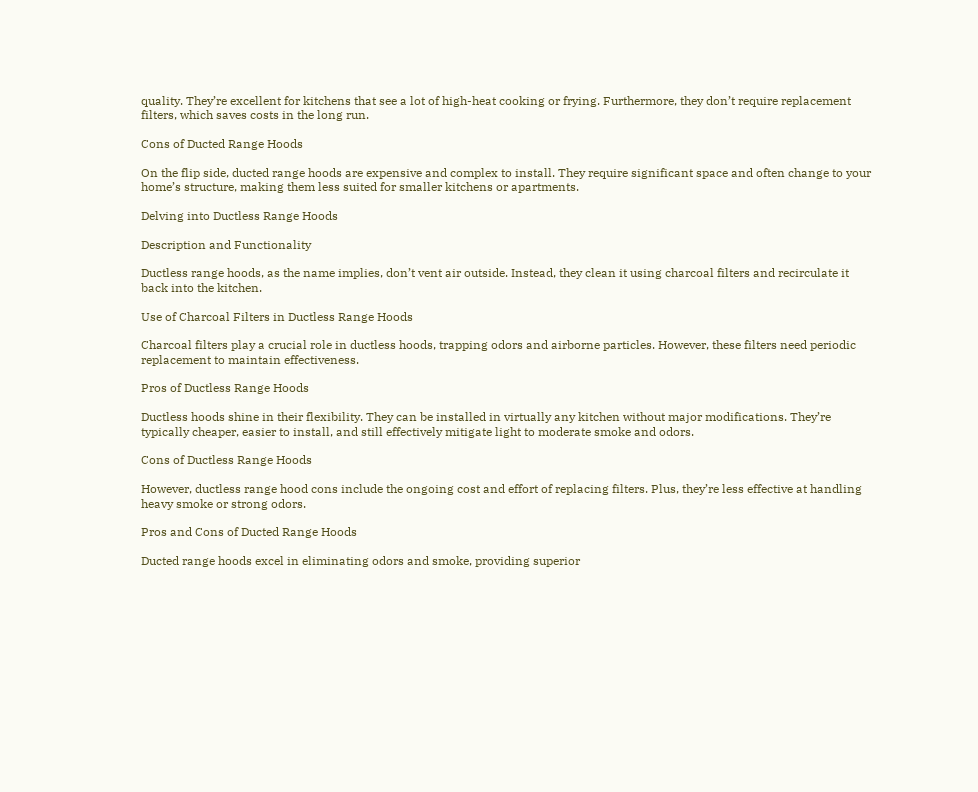quality. They’re excellent for kitchens that see a lot of high-heat cooking or frying. Furthermore, they don’t require replacement filters, which saves costs in the long run.

Cons of Ducted Range Hoods

On the flip side, ducted range hoods are expensive and complex to install. They require significant space and often change to your home’s structure, making them less suited for smaller kitchens or apartments.

Delving into Ductless Range Hoods

Description and Functionality

Ductless range hoods, as the name implies, don’t vent air outside. Instead, they clean it using charcoal filters and recirculate it back into the kitchen.

Use of Charcoal Filters in Ductless Range Hoods

Charcoal filters play a crucial role in ductless hoods, trapping odors and airborne particles. However, these filters need periodic replacement to maintain effectiveness.

Pros of Ductless Range Hoods

Ductless hoods shine in their flexibility. They can be installed in virtually any kitchen without major modifications. They’re typically cheaper, easier to install, and still effectively mitigate light to moderate smoke and odors.

Cons of Ductless Range Hoods

However, ductless range hood cons include the ongoing cost and effort of replacing filters. Plus, they’re less effective at handling heavy smoke or strong odors.

Pros and Cons of Ducted Range Hoods

Ducted range hoods excel in eliminating odors and smoke, providing superior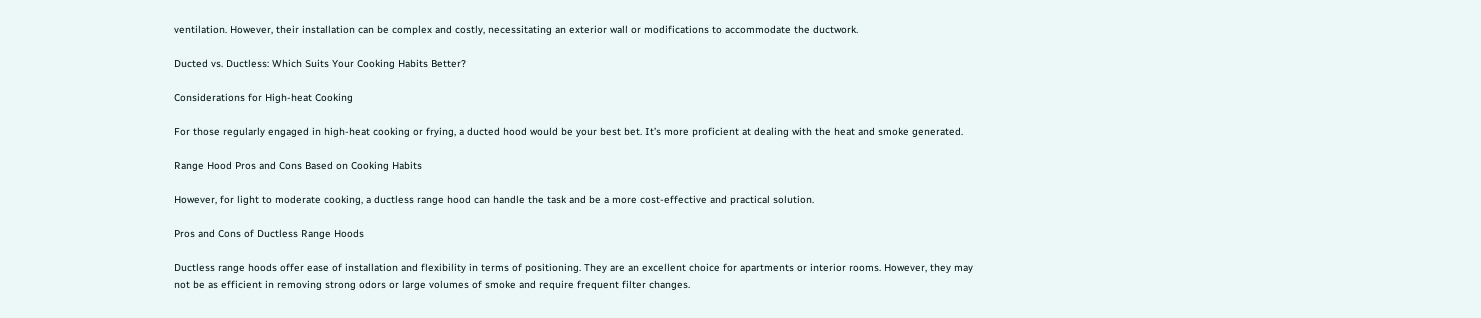ventilation. However, their installation can be complex and costly, necessitating an exterior wall or modifications to accommodate the ductwork.

Ducted vs. Ductless: Which Suits Your Cooking Habits Better?

Considerations for High-heat Cooking

For those regularly engaged in high-heat cooking or frying, a ducted hood would be your best bet. It’s more proficient at dealing with the heat and smoke generated.

Range Hood Pros and Cons Based on Cooking Habits

However, for light to moderate cooking, a ductless range hood can handle the task and be a more cost-effective and practical solution.

Pros and Cons of Ductless Range Hoods

Ductless range hoods offer ease of installation and flexibility in terms of positioning. They are an excellent choice for apartments or interior rooms. However, they may not be as efficient in removing strong odors or large volumes of smoke and require frequent filter changes.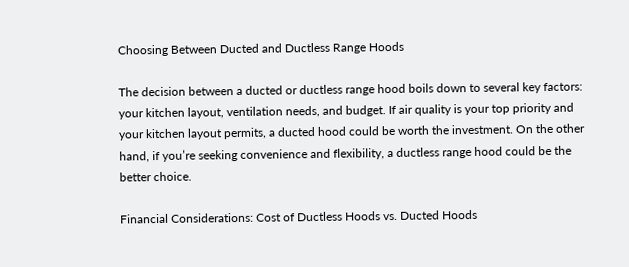Choosing Between Ducted and Ductless Range Hoods

The decision between a ducted or ductless range hood boils down to several key factors: your kitchen layout, ventilation needs, and budget. If air quality is your top priority and your kitchen layout permits, a ducted hood could be worth the investment. On the other hand, if you’re seeking convenience and flexibility, a ductless range hood could be the better choice.

Financial Considerations: Cost of Ductless Hoods vs. Ducted Hoods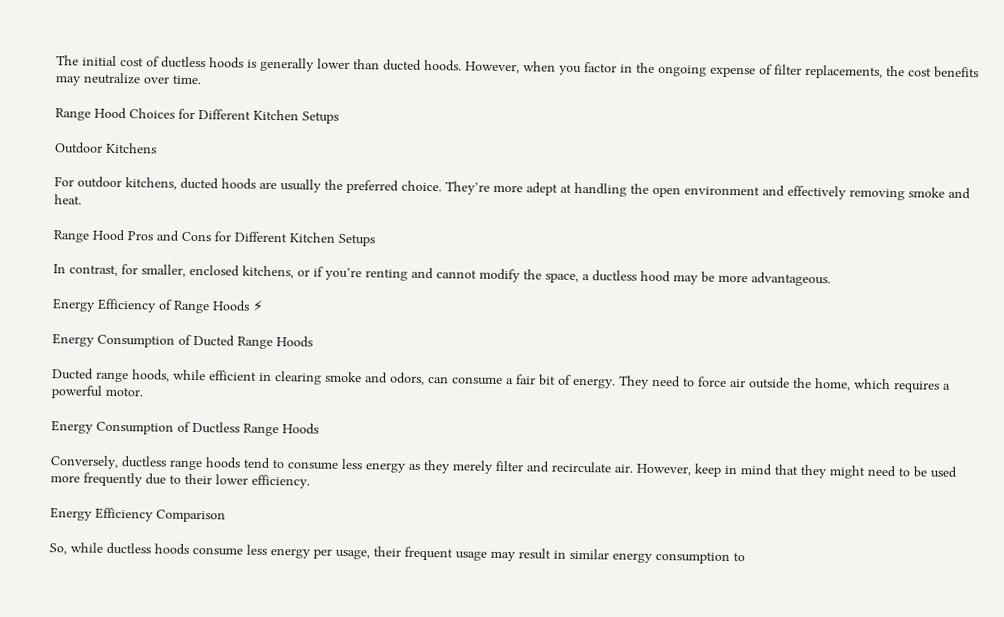The initial cost of ductless hoods is generally lower than ducted hoods. However, when you factor in the ongoing expense of filter replacements, the cost benefits may neutralize over time.

Range Hood Choices for Different Kitchen Setups

Outdoor Kitchens

For outdoor kitchens, ducted hoods are usually the preferred choice. They’re more adept at handling the open environment and effectively removing smoke and heat.

Range Hood Pros and Cons for Different Kitchen Setups

In contrast, for smaller, enclosed kitchens, or if you’re renting and cannot modify the space, a ductless hood may be more advantageous.

Energy Efficiency of Range Hoods ⚡

Energy Consumption of Ducted Range Hoods

Ducted range hoods, while efficient in clearing smoke and odors, can consume a fair bit of energy. They need to force air outside the home, which requires a powerful motor.

Energy Consumption of Ductless Range Hoods

Conversely, ductless range hoods tend to consume less energy as they merely filter and recirculate air. However, keep in mind that they might need to be used more frequently due to their lower efficiency.

Energy Efficiency Comparison

So, while ductless hoods consume less energy per usage, their frequent usage may result in similar energy consumption to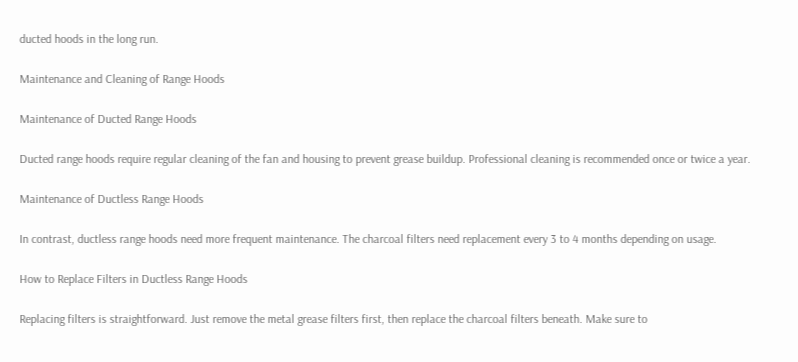ducted hoods in the long run.

Maintenance and Cleaning of Range Hoods

Maintenance of Ducted Range Hoods

Ducted range hoods require regular cleaning of the fan and housing to prevent grease buildup. Professional cleaning is recommended once or twice a year.

Maintenance of Ductless Range Hoods

In contrast, ductless range hoods need more frequent maintenance. The charcoal filters need replacement every 3 to 4 months depending on usage.

How to Replace Filters in Ductless Range Hoods

Replacing filters is straightforward. Just remove the metal grease filters first, then replace the charcoal filters beneath. Make sure to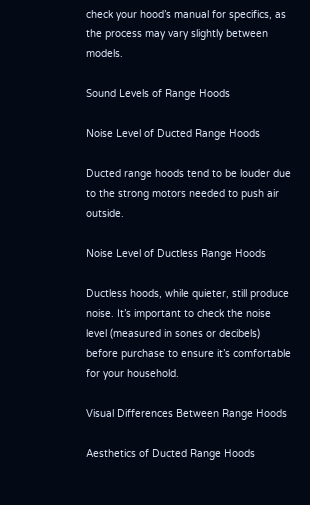check your hood’s manual for specifics, as the process may vary slightly between models.

Sound Levels of Range Hoods

Noise Level of Ducted Range Hoods

Ducted range hoods tend to be louder due to the strong motors needed to push air outside.

Noise Level of Ductless Range Hoods

Ductless hoods, while quieter, still produce noise. It’s important to check the noise level (measured in sones or decibels) before purchase to ensure it’s comfortable for your household.

Visual Differences Between Range Hoods

Aesthetics of Ducted Range Hoods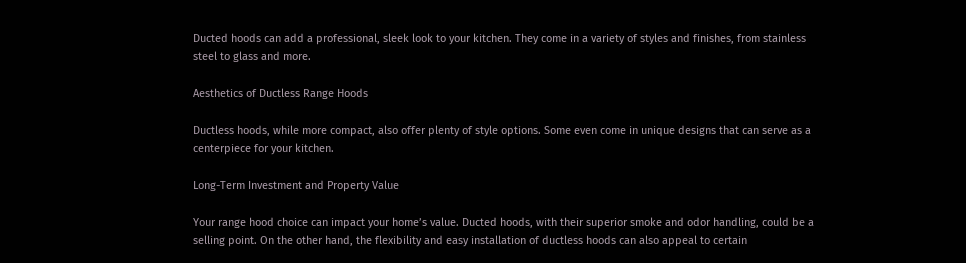Ducted hoods can add a professional, sleek look to your kitchen. They come in a variety of styles and finishes, from stainless steel to glass and more.

Aesthetics of Ductless Range Hoods

Ductless hoods, while more compact, also offer plenty of style options. Some even come in unique designs that can serve as a centerpiece for your kitchen.

Long-Term Investment and Property Value

Your range hood choice can impact your home’s value. Ducted hoods, with their superior smoke and odor handling, could be a selling point. On the other hand, the flexibility and easy installation of ductless hoods can also appeal to certain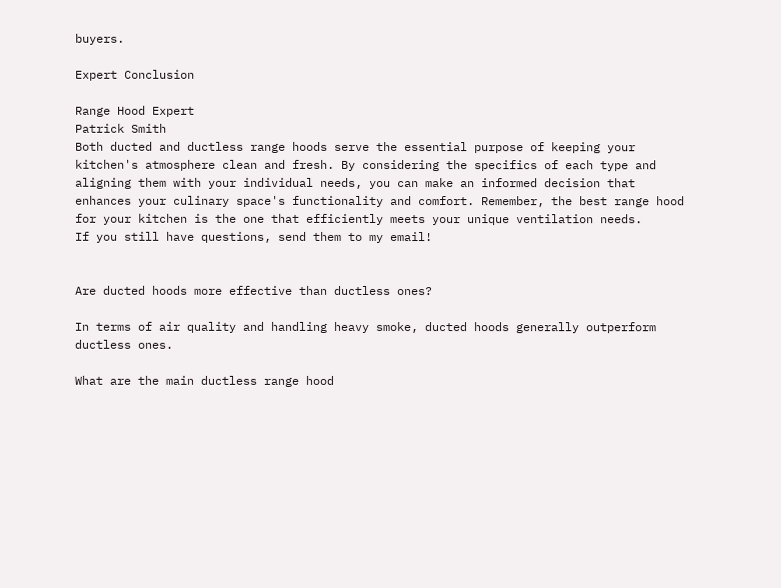buyers.

Expert Conclusion

Range Hood Expert
Patrick Smith
Both ducted and ductless range hoods serve the essential purpose of keeping your kitchen's atmosphere clean and fresh. By considering the specifics of each type and aligning them with your individual needs, you can make an informed decision that enhances your culinary space's functionality and comfort. Remember, the best range hood for your kitchen is the one that efficiently meets your unique ventilation needs.
If you still have questions, send them to my email!


Are ducted hoods more effective than ductless ones?

In terms of air quality and handling heavy smoke, ducted hoods generally outperform ductless ones.

What are the main ductless range hood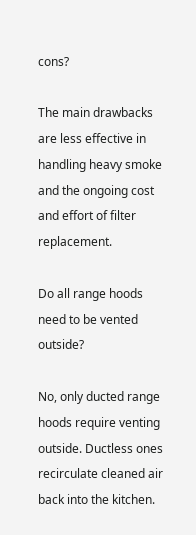cons?

The main drawbacks are less effective in handling heavy smoke and the ongoing cost and effort of filter replacement.

Do all range hoods need to be vented outside?

No, only ducted range hoods require venting outside. Ductless ones recirculate cleaned air back into the kitchen.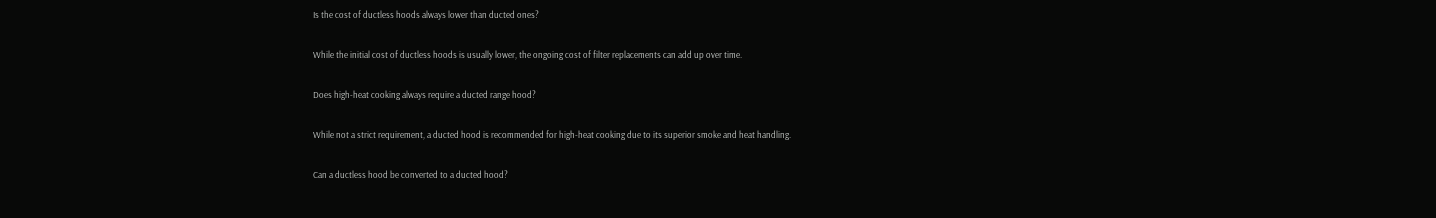Is the cost of ductless hoods always lower than ducted ones?

While the initial cost of ductless hoods is usually lower, the ongoing cost of filter replacements can add up over time.

Does high-heat cooking always require a ducted range hood?

While not a strict requirement, a ducted hood is recommended for high-heat cooking due to its superior smoke and heat handling.

Can a ductless hood be converted to a ducted hood?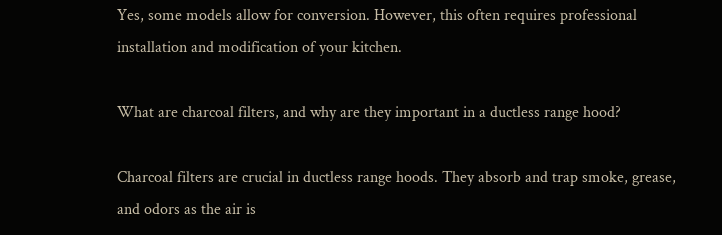Yes, some models allow for conversion. However, this often requires professional installation and modification of your kitchen.

What are charcoal filters, and why are they important in a ductless range hood?

Charcoal filters are crucial in ductless range hoods. They absorb and trap smoke, grease, and odors as the air is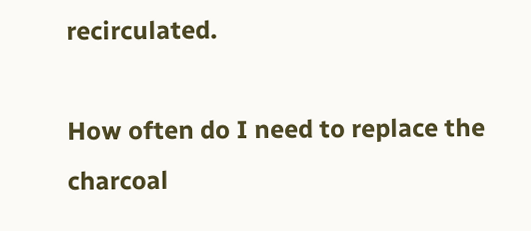recirculated.

How often do I need to replace the charcoal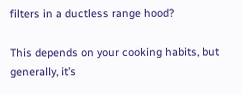filters in a ductless range hood?

This depends on your cooking habits, but generally, it’s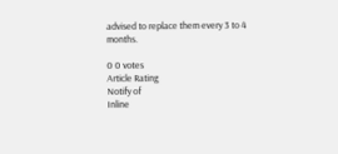advised to replace them every 3 to 4 months.

0 0 votes
Article Rating
Notify of
Inline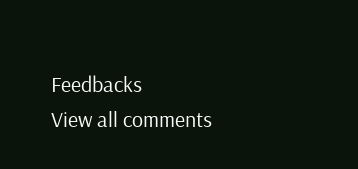Feedbacks
View all comments